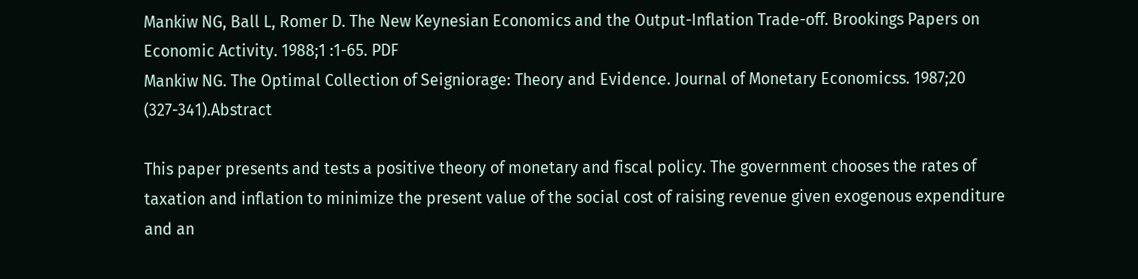Mankiw NG, Ball L, Romer D. The New Keynesian Economics and the Output-Inflation Trade-off. Brookings Papers on Economic Activity. 1988;1 :1-65. PDF
Mankiw NG. The Optimal Collection of Seigniorage: Theory and Evidence. Journal of Monetary Economicss. 1987;20 (327-341).Abstract

This paper presents and tests a positive theory of monetary and fiscal policy. The government chooses the rates of taxation and inflation to minimize the present value of the social cost of raising revenue given exogenous expenditure and an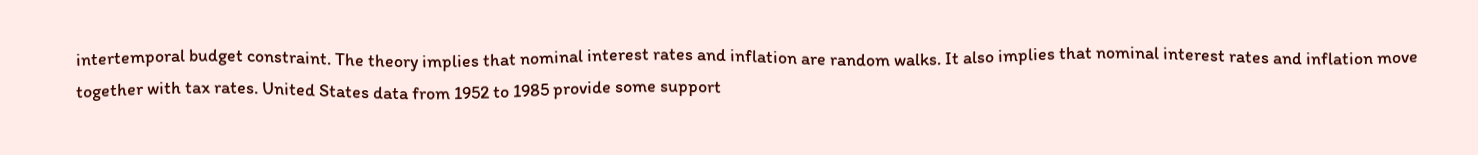intertemporal budget constraint. The theory implies that nominal interest rates and inflation are random walks. It also implies that nominal interest rates and inflation move together with tax rates. United States data from 1952 to 1985 provide some support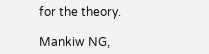for the theory.

Mankiw NG,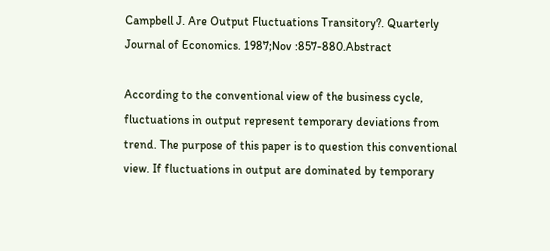Campbell J. Are Output Fluctuations Transitory?. Quarterly Journal of Economics. 1987;Nov :857-880.Abstract

According to the conventional view of the business cycle, fluctuations in output represent temporary deviations from trend. The purpose of this paper is to question this conventional view. If fluctuations in output are dominated by temporary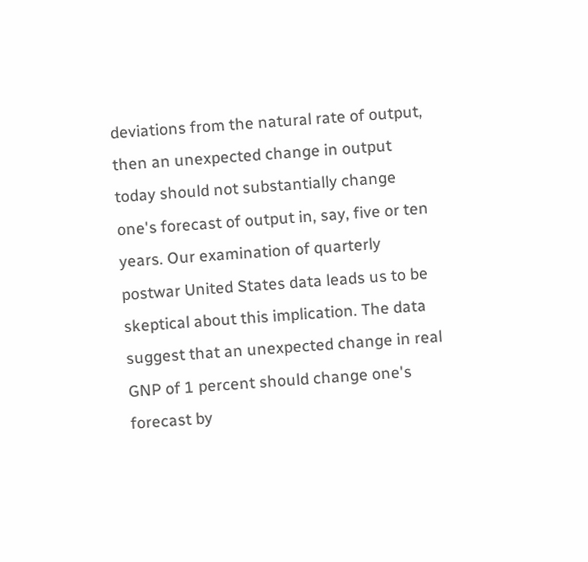deviations from the natural rate of output, then an unexpected change in output today should not substantially change one's forecast of output in, say, five or ten years. Our examination of quarterly postwar United States data leads us to be skeptical about this implication. The data suggest that an unexpected change in real GNP of 1 percent should change one's forecast by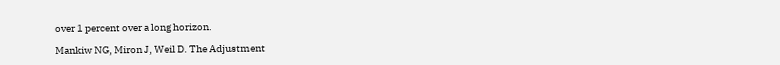over 1 percent over a long horizon.

Mankiw NG, Miron J, Weil D. The Adjustment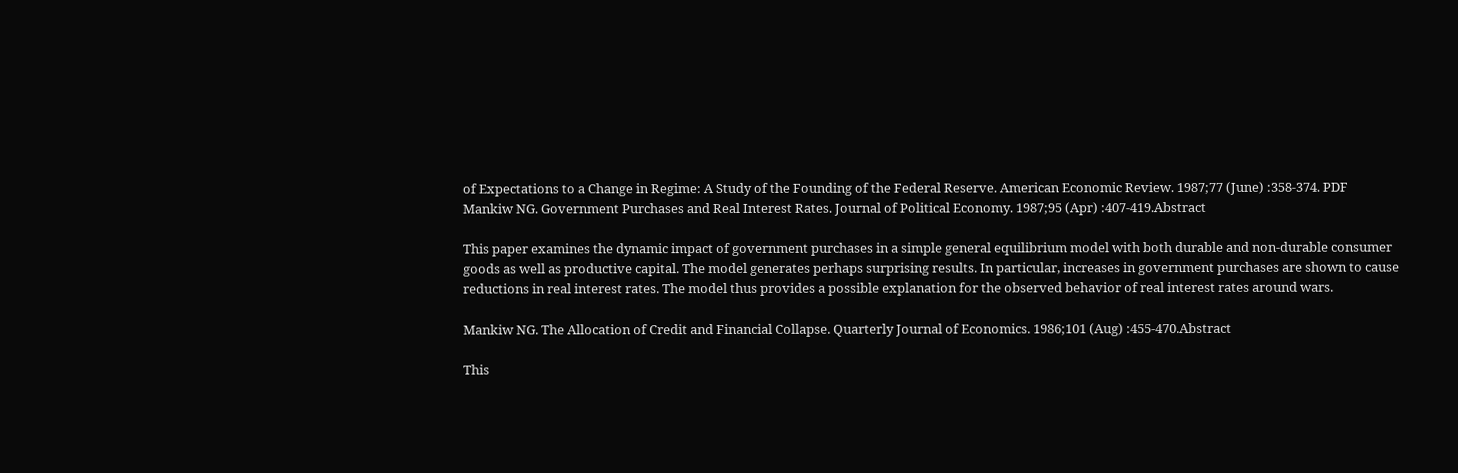of Expectations to a Change in Regime: A Study of the Founding of the Federal Reserve. American Economic Review. 1987;77 (June) :358-374. PDF
Mankiw NG. Government Purchases and Real Interest Rates. Journal of Political Economy. 1987;95 (Apr) :407-419.Abstract

This paper examines the dynamic impact of government purchases in a simple general equilibrium model with both durable and non-durable consumer goods as well as productive capital. The model generates perhaps surprising results. In particular, increases in government purchases are shown to cause reductions in real interest rates. The model thus provides a possible explanation for the observed behavior of real interest rates around wars.

Mankiw NG. The Allocation of Credit and Financial Collapse. Quarterly Journal of Economics. 1986;101 (Aug) :455-470.Abstract

This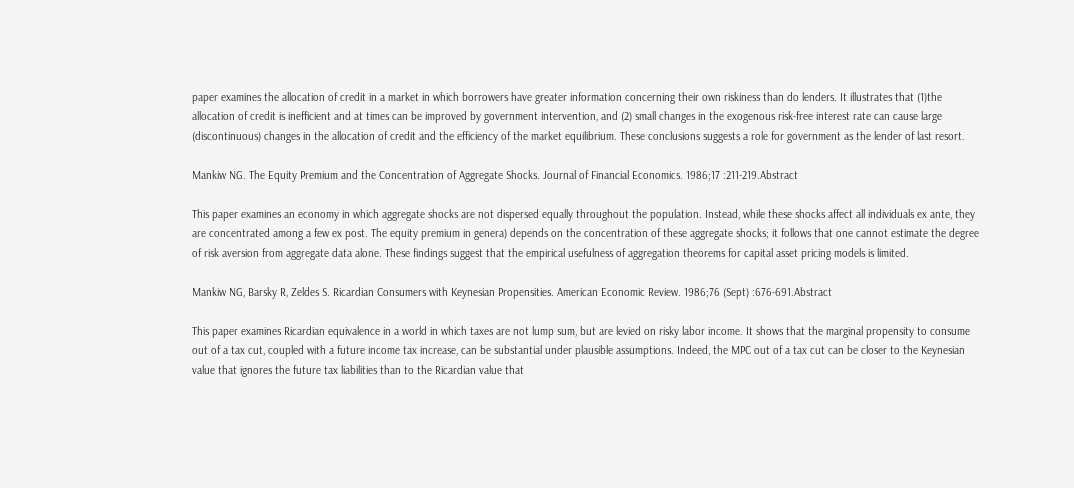paper examines the allocation of credit in a market in which borrowers have greater information concerning their own riskiness than do lenders. It illustrates that (1)the allocation of credit is inefficient and at times can be improved by government intervention, and (2) small changes in the exogenous risk-free interest rate can cause large (discontinuous) changes in the allocation of credit and the efficiency of the market equilibrium. These conclusions suggests a role for government as the lender of last resort.

Mankiw NG. The Equity Premium and the Concentration of Aggregate Shocks. Journal of Financial Economics. 1986;17 :211-219.Abstract

This paper examines an economy in which aggregate shocks are not dispersed equally throughout the population. Instead, while these shocks affect all individuals ex ante, they are concentrated among a few ex post. The equity premium in genera) depends on the concentration of these aggregate shocks; it follows that one cannot estimate the degree of risk aversion from aggregate data alone. These findings suggest that the empirical usefulness of aggregation theorems for capital asset pricing models is limited.

Mankiw NG, Barsky R, Zeldes S. Ricardian Consumers with Keynesian Propensities. American Economic Review. 1986;76 (Sept) :676-691.Abstract

This paper examines Ricardian equivalence in a world in which taxes are not lump sum, but are levied on risky labor income. It shows that the marginal propensity to consume out of a tax cut, coupled with a future income tax increase, can be substantial under plausible assumptions. Indeed, the MPC out of a tax cut can be closer to the Keynesian value that ignores the future tax liabilities than to the Ricardian value that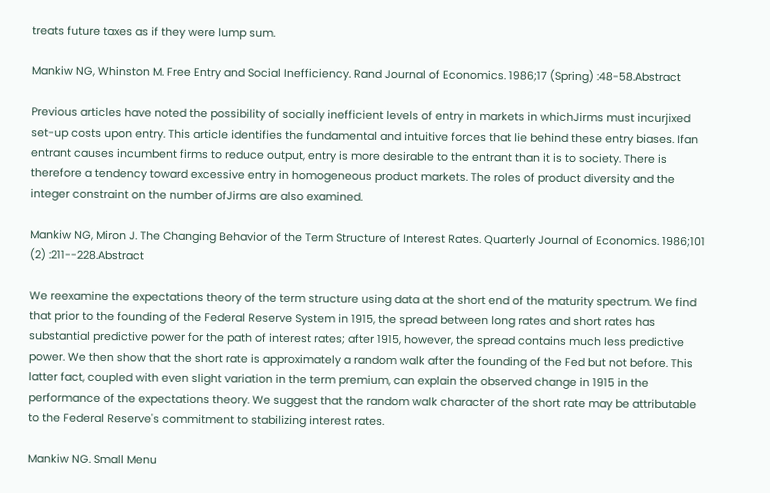treats future taxes as if they were lump sum.

Mankiw NG, Whinston M. Free Entry and Social Inefficiency. Rand Journal of Economics. 1986;17 (Spring) :48-58.Abstract

Previous articles have noted the possibility of socially inefficient levels of entry in markets in whichJirms must incurjixed set-up costs upon entry. This article identifies the fundamental and intuitive forces that lie behind these entry biases. Ifan entrant causes incumbent firms to reduce output, entry is more desirable to the entrant than it is to society. There is therefore a tendency toward excessive entry in homogeneous product markets. The roles of product diversity and the integer constraint on the number ofJirms are also examined.

Mankiw NG, Miron J. The Changing Behavior of the Term Structure of Interest Rates. Quarterly Journal of Economics. 1986;101 (2) :211--228.Abstract

We reexamine the expectations theory of the term structure using data at the short end of the maturity spectrum. We find that prior to the founding of the Federal Reserve System in 1915, the spread between long rates and short rates has substantial predictive power for the path of interest rates; after 1915, however, the spread contains much less predictive power. We then show that the short rate is approximately a random walk after the founding of the Fed but not before. This latter fact, coupled with even slight variation in the term premium, can explain the observed change in 1915 in the performance of the expectations theory. We suggest that the random walk character of the short rate may be attributable to the Federal Reserve's commitment to stabilizing interest rates.

Mankiw NG. Small Menu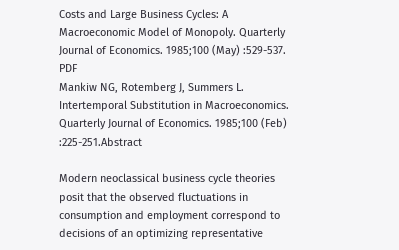Costs and Large Business Cycles: A Macroeconomic Model of Monopoly. Quarterly Journal of Economics. 1985;100 (May) :529-537. PDF
Mankiw NG, Rotemberg J, Summers L. Intertemporal Substitution in Macroeconomics. Quarterly Journal of Economics. 1985;100 (Feb) :225-251.Abstract

Modern neoclassical business cycle theories posit that the observed fluctuations in consumption and employment correspond to decisions of an optimizing representative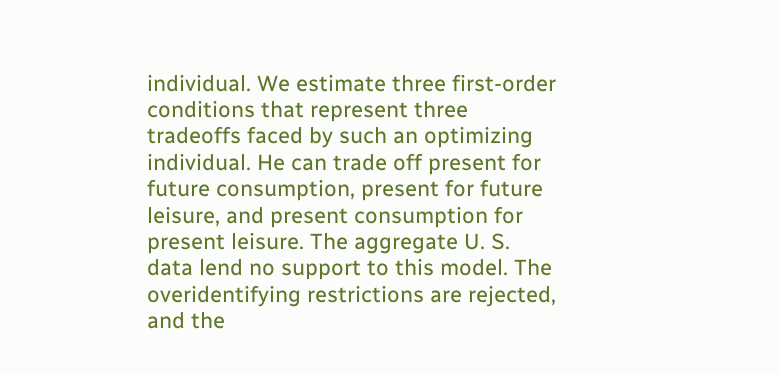individual. We estimate three first-order conditions that represent three tradeoffs faced by such an optimizing individual. He can trade off present for future consumption, present for future leisure, and present consumption for present leisure. The aggregate U. S. data lend no support to this model. The overidentifying restrictions are rejected, and the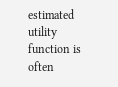estimated utility function is often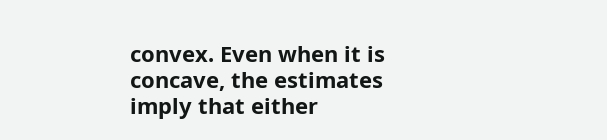convex. Even when it is concave, the estimates imply that either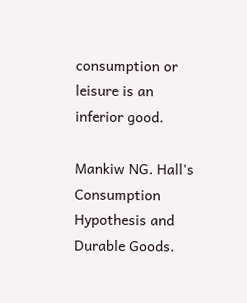consumption or leisure is an inferior good.

Mankiw NG. Hall's Consumption Hypothesis and Durable Goods.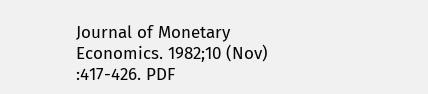Journal of Monetary Economics. 1982;10 (Nov) :417-426. PDF